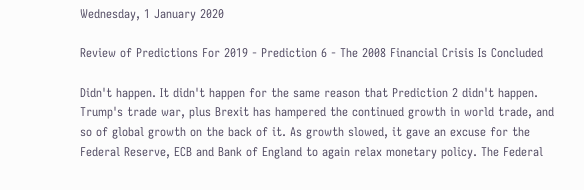Wednesday, 1 January 2020

Review of Predictions For 2019 - Prediction 6 - The 2008 Financial Crisis Is Concluded

Didn't happen. It didn't happen for the same reason that Prediction 2 didn't happen. Trump's trade war, plus Brexit has hampered the continued growth in world trade, and so of global growth on the back of it. As growth slowed, it gave an excuse for the Federal Reserve, ECB and Bank of England to again relax monetary policy. The Federal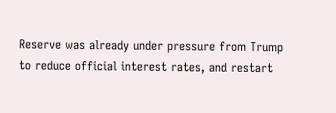Reserve was already under pressure from Trump to reduce official interest rates, and restart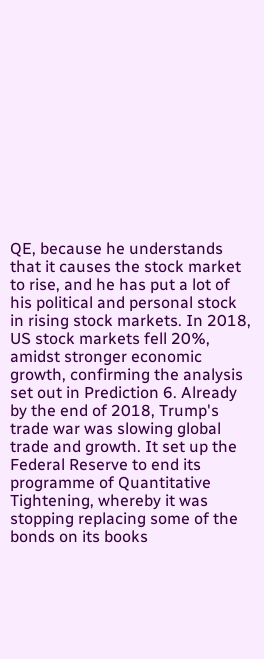QE, because he understands that it causes the stock market to rise, and he has put a lot of his political and personal stock in rising stock markets. In 2018, US stock markets fell 20%, amidst stronger economic growth, confirming the analysis set out in Prediction 6. Already by the end of 2018, Trump's trade war was slowing global trade and growth. It set up the Federal Reserve to end its programme of Quantitative Tightening, whereby it was stopping replacing some of the bonds on its books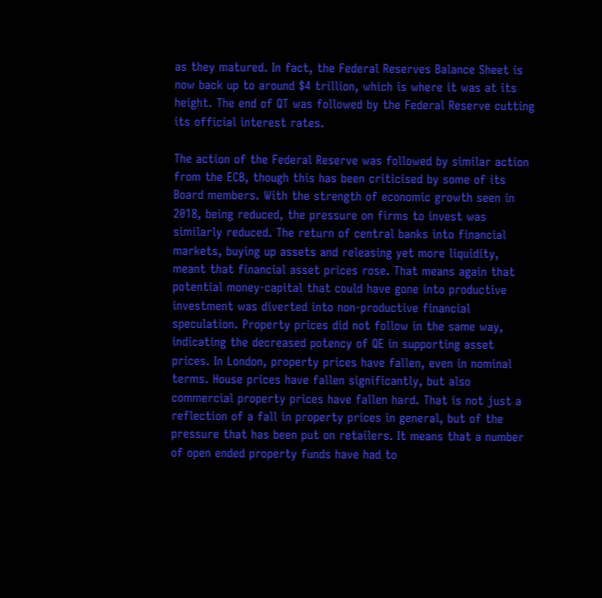as they matured. In fact, the Federal Reserves Balance Sheet is now back up to around $4 trillion, which is where it was at its height. The end of QT was followed by the Federal Reserve cutting its official interest rates.

The action of the Federal Reserve was followed by similar action from the ECB, though this has been criticised by some of its Board members. With the strength of economic growth seen in 2018, being reduced, the pressure on firms to invest was similarly reduced. The return of central banks into financial markets, buying up assets and releasing yet more liquidity, meant that financial asset prices rose. That means again that potential money-capital that could have gone into productive investment was diverted into non-productive financial speculation. Property prices did not follow in the same way, indicating the decreased potency of QE in supporting asset prices. In London, property prices have fallen, even in nominal terms. House prices have fallen significantly, but also commercial property prices have fallen hard. That is not just a reflection of a fall in property prices in general, but of the pressure that has been put on retailers. It means that a number of open ended property funds have had to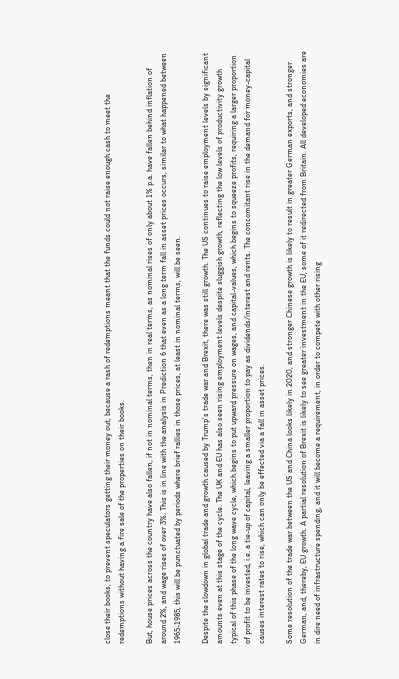close their books, to prevent speculators getting their money out, because a rash of redemptions meant that the funds could not raise enough cash to meet the redemptions without having a fire sale of the properties on their books.

But, house prices across the country have also fallen, if not in nominal terms, then in real terms, as nominal rises of only about 1% p.a. have fallen behind inflation of around 2%, and wage rises of over 3%. This is in line with the analysis in Prediction 6 that even as a long term fall in asset prices occurs, similar to what happened between 1965-1985, this will be punctuated by periods where brief rallies in those prices, at least in nominal terms, will be seen.

Despite the slowdown in global trade and growth caused by Trump's trade war and Brexit, there was still growth. The US continues to raise employment levels by significant amounts even at this stage of the cycle. The UK and EU has also seen rising employment levels despite sluggish growth, reflecting the low levels of productivity growth typical of this phase of the long wave cycle, which begins to put upward pressure on wages, and capital-values, which begins to squeeze profits, requiring a larger proportion of profit to be invested, i.e. a tie-up of capital, leaving a smaller proportion to pay as dividends/interest and rents. The concomitant rise in the demand for money-capital causes interest rates to rise, which can only be effected via a fall in asset prices.

Some resolution of the trade war between the US and China looks likely in 2020, and stronger Chinese growth is likely to result in greater German exports, and stronger German, and, thereby, EU growth. A partial resolution of Brexit is likely to see greater investment in the EU, some of it redirected from Britain. All developed economies are in dire need of infrastructure spending, and it will become a requirement, in order to compete with other rising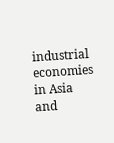industrial economies in Asia and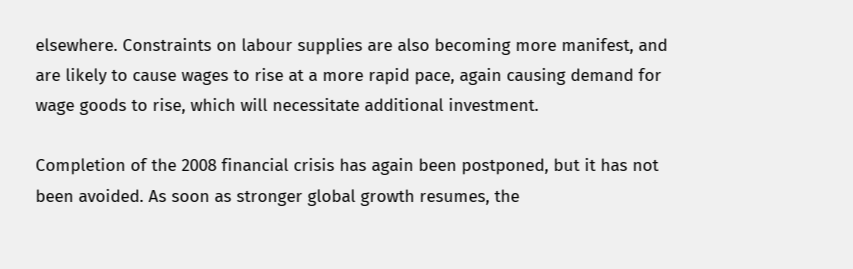elsewhere. Constraints on labour supplies are also becoming more manifest, and are likely to cause wages to rise at a more rapid pace, again causing demand for wage goods to rise, which will necessitate additional investment.

Completion of the 2008 financial crisis has again been postponed, but it has not been avoided. As soon as stronger global growth resumes, the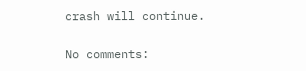crash will continue.

No comments: